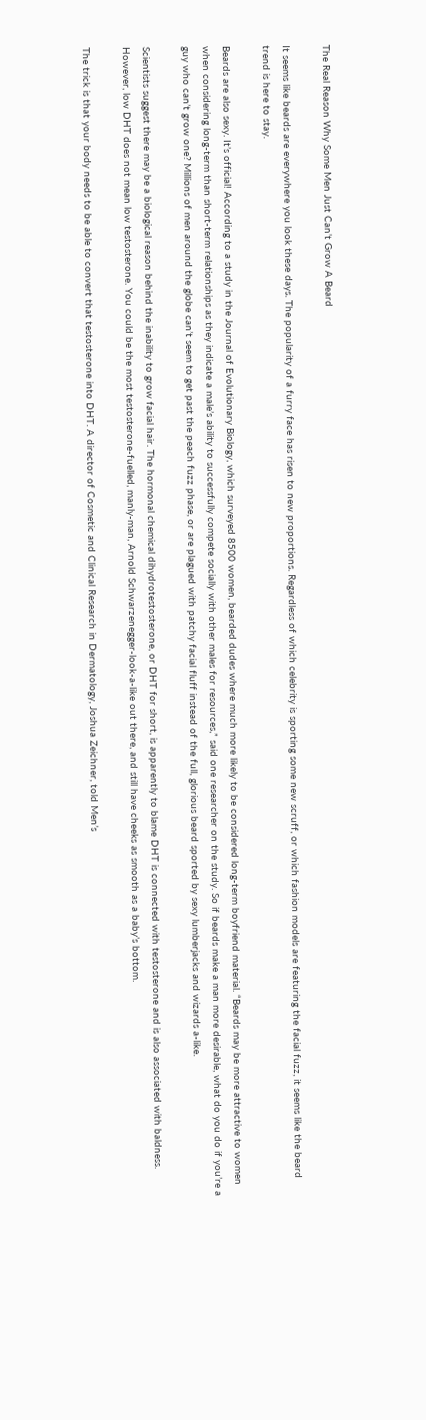The Real Reason Why Some Men Just Can’t Grow A Beard

It seems like beards are everywhere you look these days. The popularity of a furry face has risen to new proportions. Regardless of which celebrity is sporting some new scruff, or which fashion models are featuring the facial fuzz, it seems like the beard trend is here to stay.

Beards are also sexy. It’s official! According to a study in the Journal of Evolutionary Biology, which surveyed 8500 women, bearded dudes where much more likely to be considered long-term boyfriend material. “Beards may be more attractive to women when considering long-term than short-term relationships as they indicate a male’s ability to successfully compete socially with other males for resources,” said one researcher on the study. So if beards make a man more desirable, what do you do if you’re a guy who can’t grow one? Millions of men around the globe can’t seem to get past the peach fuzz phase, or are plagued with patchy facial fluff instead of the full, glorious beard sported by sexy lumberjacks and wizards a-like.

Scientists suggest there may be a biological reason behind the inability to grow facial hair. The hormonal chemical dihydrotestosterone, or DHT for short, is apparently to blame DHT is connected with testosterone and is also associated with baldness. However, low DHT does not mean low testosterone. You could be the most testosterone-fuelled, manly-man, Arnold Schwarzenegger-look-a-like out there, and still have cheeks as smooth as a baby’s bottom.

The trick is that your body needs to be able to convert that testosterone into DHT. A director of Cosmetic and Clinical Research in Dermatology, Joshua Zeichner, told Men’s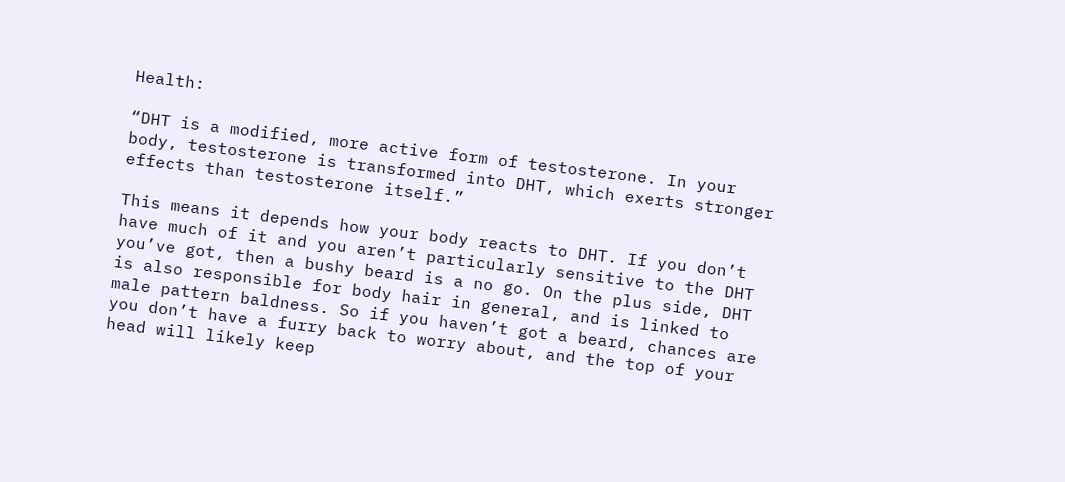Health:

“DHT is a modified, more active form of testosterone. In your body, testosterone is transformed into DHT, which exerts stronger effects than testosterone itself.”

This means it depends how your body reacts to DHT. If you don’t have much of it and you aren’t particularly sensitive to the DHT you’ve got, then a bushy beard is a no go. On the plus side, DHT is also responsible for body hair in general, and is linked to male pattern baldness. So if you haven’t got a beard, chances are you don’t have a furry back to worry about, and the top of your head will likely keep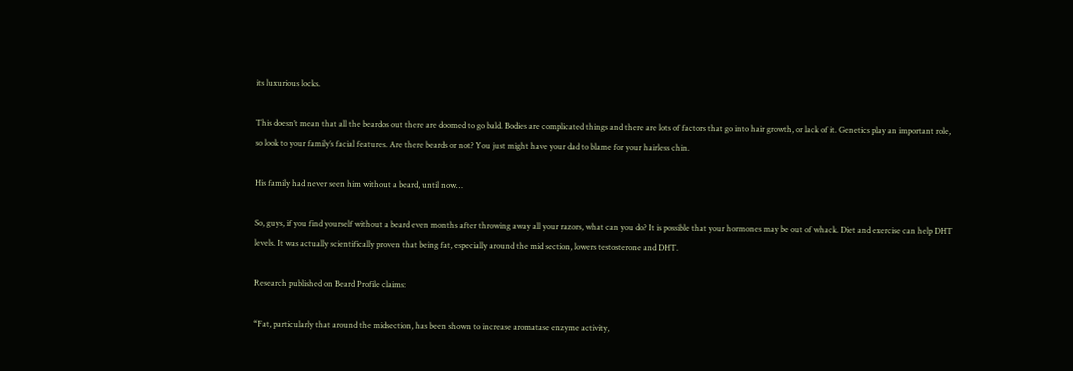its luxurious locks.

This doesn’t mean that all the beardos out there are doomed to go bald. Bodies are complicated things and there are lots of factors that go into hair growth, or lack of it. Genetics play an important role, so look to your family’s facial features. Are there beards or not? You just might have your dad to blame for your hairless chin.

His family had never seen him without a beard, until now…

So, guys, if you find yourself without a beard even months after throwing away all your razors, what can you do? It is possible that your hormones may be out of whack. Diet and exercise can help DHT levels. It was actually scientifically proven that being fat, especially around the mid section, lowers testosterone and DHT.

Research published on Beard Profile claims:

“Fat, particularly that around the midsection, has been shown to increase aromatase enzyme activity,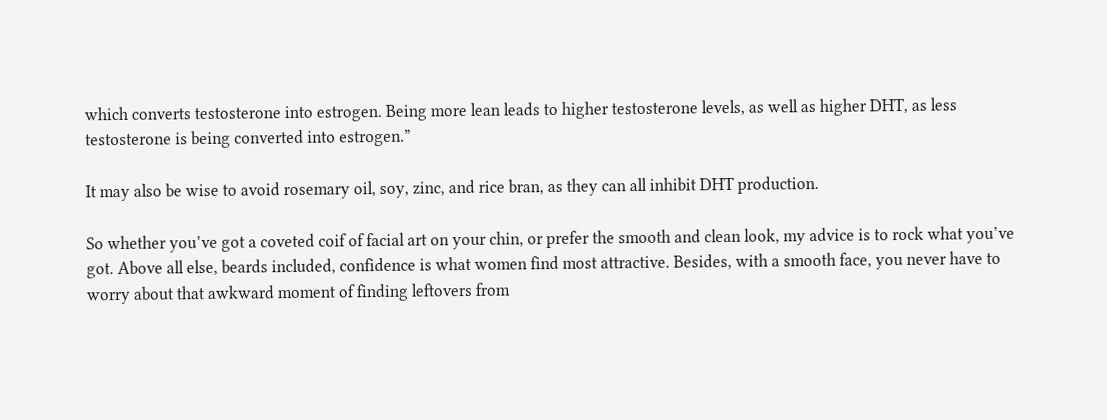which converts testosterone into estrogen. Being more lean leads to higher testosterone levels, as well as higher DHT, as less testosterone is being converted into estrogen.”

It may also be wise to avoid rosemary oil, soy, zinc, and rice bran, as they can all inhibit DHT production.

So whether you’ve got a coveted coif of facial art on your chin, or prefer the smooth and clean look, my advice is to rock what you’ve got. Above all else, beards included, confidence is what women find most attractive. Besides, with a smooth face, you never have to worry about that awkward moment of finding leftovers from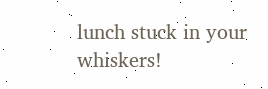lunch stuck in your whiskers!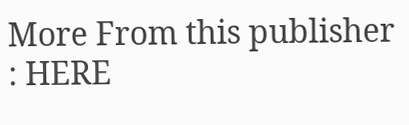More From this publisher : HERE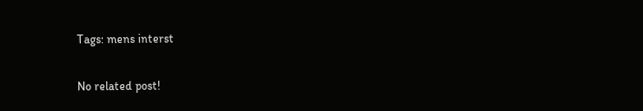Tags: mens interst

No related post!